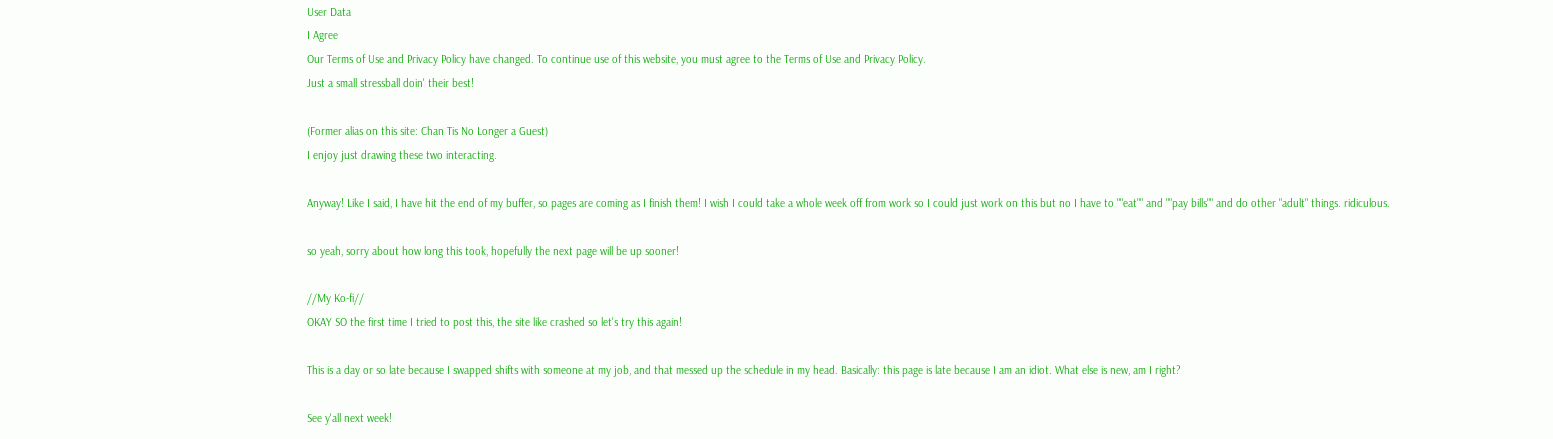User Data
I Agree
Our Terms of Use and Privacy Policy have changed. To continue use of this website, you must agree to the Terms of Use and Privacy Policy.
Just a small stressball doin' their best!

(Former alias on this site: Chan Tis No Longer a Guest)
I enjoy just drawing these two interacting.

Anyway! Like I said, I have hit the end of my buffer, so pages are coming as I finish them! I wish I could take a whole week off from work so I could just work on this but no I have to ""eat"" and ""pay bills"" and do other "adult" things. ridiculous.

so yeah, sorry about how long this took, hopefully the next page will be up sooner!

//My Ko-fi//
OKAY SO the first time I tried to post this, the site like crashed so let's try this again!

This is a day or so late because I swapped shifts with someone at my job, and that messed up the schedule in my head. Basically: this page is late because I am an idiot. What else is new, am I right?

See y'all next week!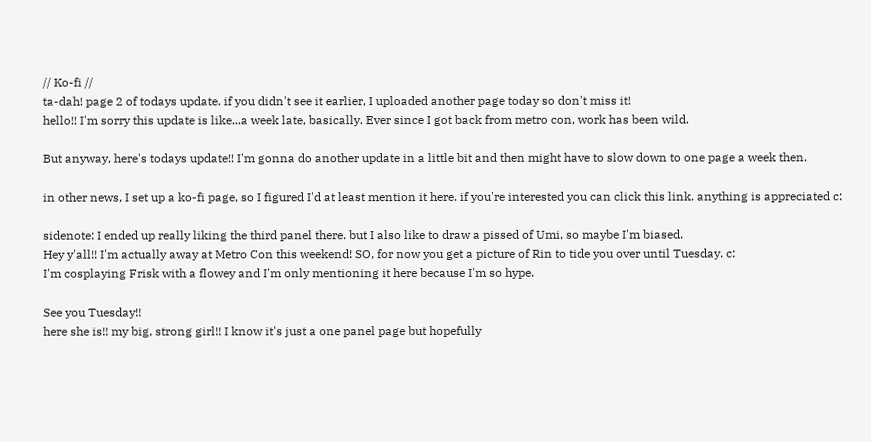// Ko-fi //
ta-dah! page 2 of todays update. if you didn't see it earlier, I uploaded another page today so don't miss it!
hello!! I'm sorry this update is like...a week late, basically. Ever since I got back from metro con, work has been wild.

But anyway, here's todays update!! I'm gonna do another update in a little bit and then might have to slow down to one page a week then.

in other news, I set up a ko-fi page, so I figured I'd at least mention it here. if you're interested you can click this link. anything is appreciated c:

sidenote: I ended up really liking the third panel there. but I also like to draw a pissed of Umi, so maybe I'm biased.
Hey y'all!! I'm actually away at Metro Con this weekend! SO, for now you get a picture of Rin to tide you over until Tuesday. c:
I'm cosplaying Frisk with a flowey and I'm only mentioning it here because I'm so hype.

See you Tuesday!!
here she is!! my big, strong girl!! I know it's just a one panel page but hopefully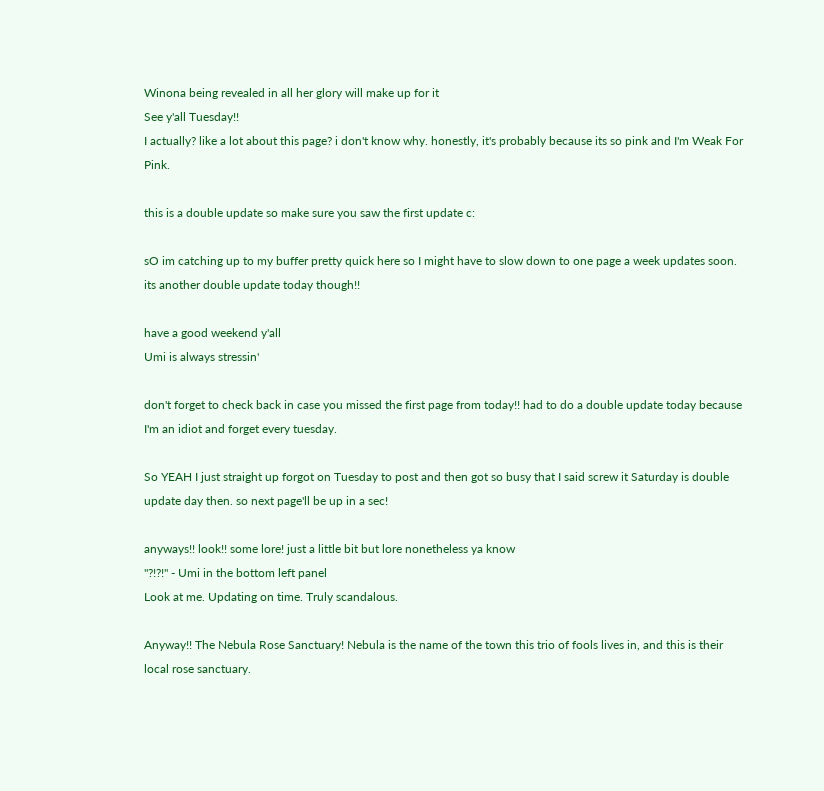Winona being revealed in all her glory will make up for it
See y'all Tuesday!!
I actually? like a lot about this page? i don't know why. honestly, it's probably because its so pink and I'm Weak For Pink.

this is a double update so make sure you saw the first update c:

sO im catching up to my buffer pretty quick here so I might have to slow down to one page a week updates soon. its another double update today though!!

have a good weekend y'all
Umi is always stressin'

don't forget to check back in case you missed the first page from today!! had to do a double update today because I'm an idiot and forget every tuesday.

So YEAH I just straight up forgot on Tuesday to post and then got so busy that I said screw it Saturday is double update day then. so next page'll be up in a sec!

anyways!! look!! some lore! just a little bit but lore nonetheless ya know
"?!?!" - Umi in the bottom left panel
Look at me. Updating on time. Truly scandalous.

Anyway!! The Nebula Rose Sanctuary! Nebula is the name of the town this trio of fools lives in, and this is their local rose sanctuary.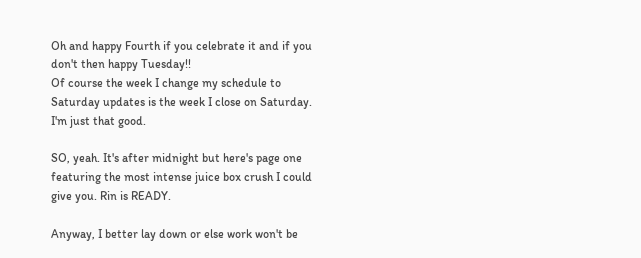Oh and happy Fourth if you celebrate it and if you don't then happy Tuesday!!
Of course the week I change my schedule to Saturday updates is the week I close on Saturday. I'm just that good.

SO, yeah. It's after midnight but here's page one featuring the most intense juice box crush I could give you. Rin is READY.

Anyway, I better lay down or else work won't be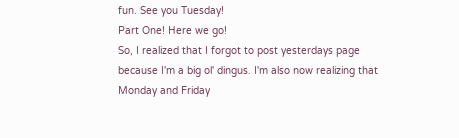fun. See you Tuesday!
Part One! Here we go!
So, I realized that I forgot to post yesterdays page because I'm a big ol' dingus. I'm also now realizing that Monday and Friday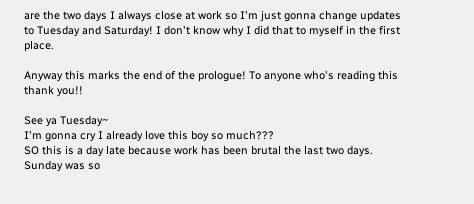are the two days I always close at work so I'm just gonna change updates to Tuesday and Saturday! I don't know why I did that to myself in the first place.

Anyway this marks the end of the prologue! To anyone who's reading this thank you!!

See ya Tuesday~
I'm gonna cry I already love this boy so much???
SO this is a day late because work has been brutal the last two days. Sunday was so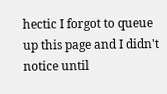hectic I forgot to queue up this page and I didn't notice until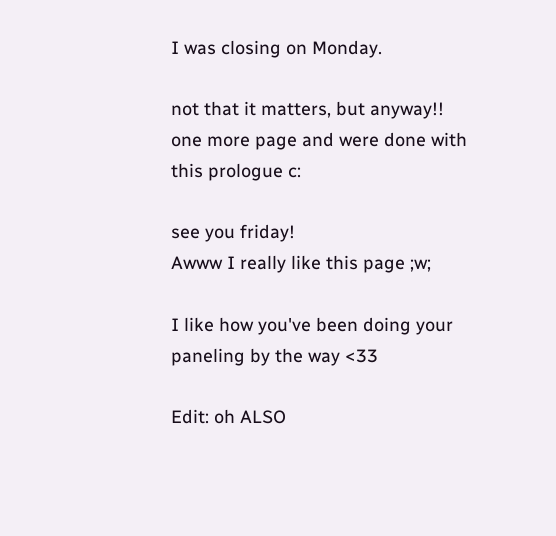I was closing on Monday.

not that it matters, but anyway!! one more page and were done with this prologue c:

see you friday!
Awww I really like this page ;w;

I like how you've been doing your paneling by the way <33

Edit: oh ALSO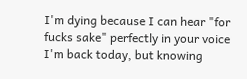I'm dying because I can hear "for fucks sake" perfectly in your voice
I'm back today, but knowing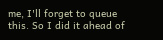me, I'll forget to queue this. So I did it ahead of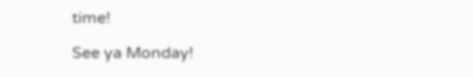time!

See ya Monday!